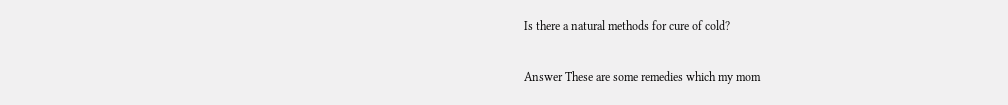Is there a natural methods for cure of cold?

Answer These are some remedies which my mom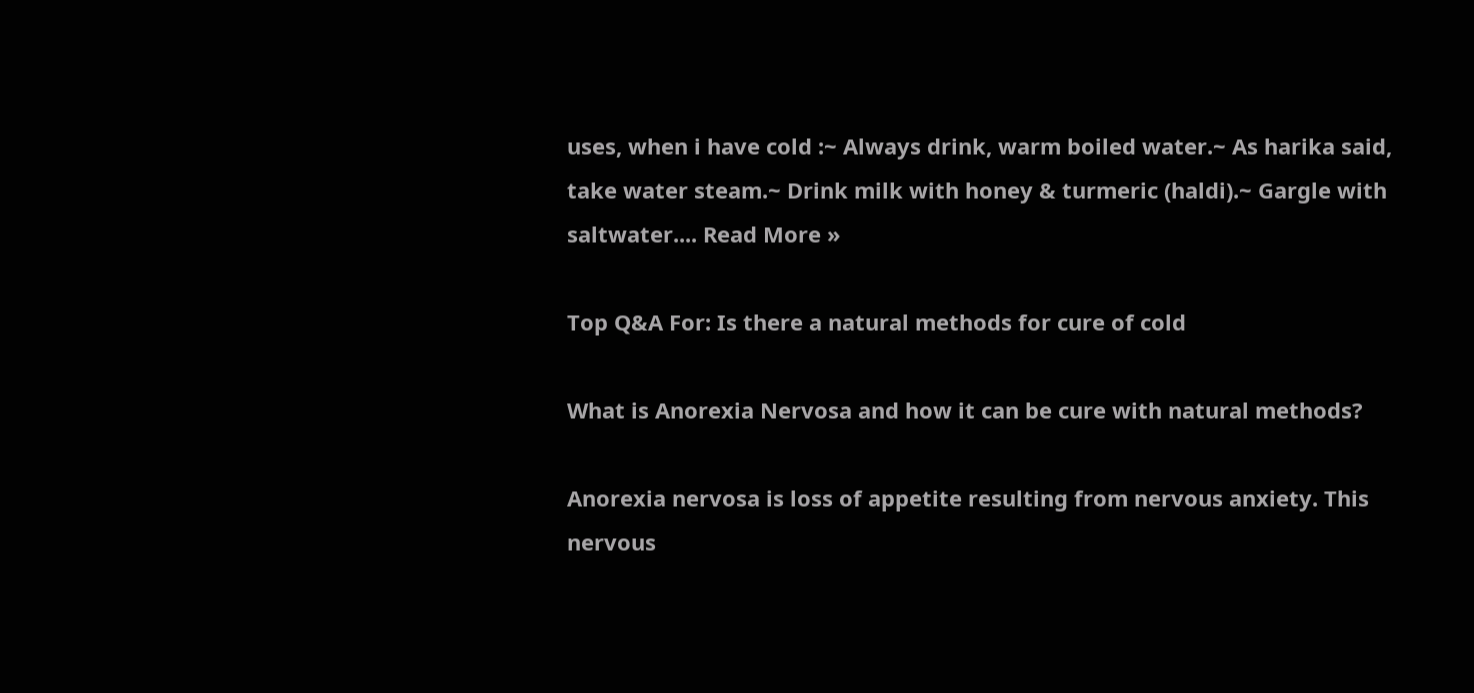uses, when i have cold :~ Always drink, warm boiled water.~ As harika said, take water steam.~ Drink milk with honey & turmeric (haldi).~ Gargle with saltwater.... Read More »

Top Q&A For: Is there a natural methods for cure of cold

What is Anorexia Nervosa and how it can be cure with natural methods?

Anorexia nervosa is loss of appetite resulting from nervous anxiety. This nervous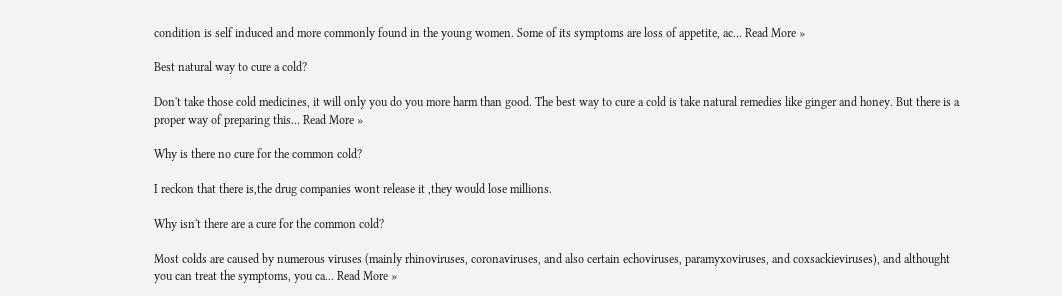condition is self induced and more commonly found in the young women. Some of its symptoms are loss of appetite, ac... Read More »

Best natural way to cure a cold?

Don't take those cold medicines, it will only you do you more harm than good. The best way to cure a cold is take natural remedies like ginger and honey. But there is a proper way of preparing this... Read More »

Why is there no cure for the common cold?

I reckon that there is,the drug companies wont release it ,they would lose millions.

Why isn't there are a cure for the common cold?

Most colds are caused by numerous viruses (mainly rhinoviruses, coronaviruses, and also certain echoviruses, paramyxoviruses, and coxsackieviruses), and althought you can treat the symptoms, you ca... Read More »